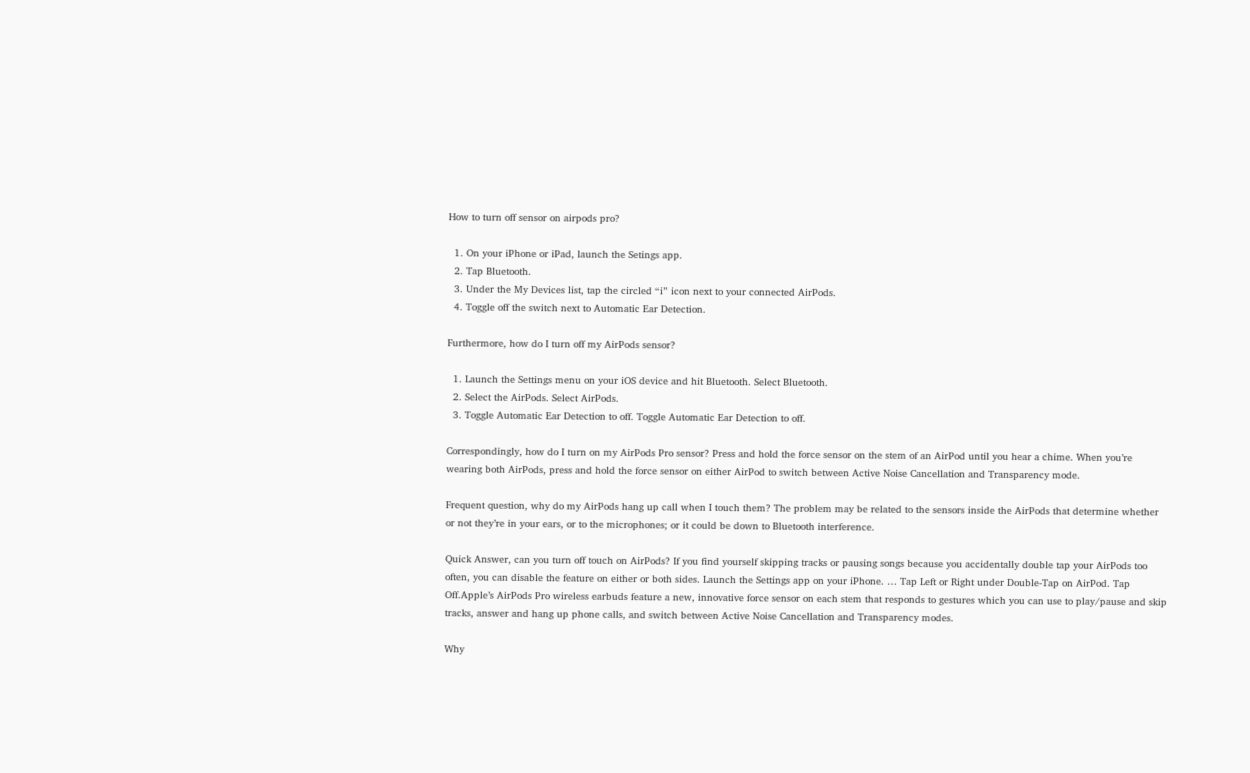How to turn off sensor on airpods pro?

  1. On your iPhone or iPad, launch the Setings app.
  2. Tap Bluetooth.
  3. Under the My Devices list, tap the circled “i” icon next to your connected AirPods.
  4. Toggle off the switch next to Automatic Ear Detection.

Furthermore, how do I turn off my AirPods sensor?

  1. Launch the Settings menu on your iOS device and hit Bluetooth. Select Bluetooth.
  2. Select the AirPods. Select AirPods.
  3. Toggle Automatic Ear Detection to off. Toggle Automatic Ear Detection to off.

Correspondingly, how do I turn on my AirPods Pro sensor? Press and hold the force sensor on the stem of an AirPod until you hear a chime. When you’re wearing both AirPods, press and hold the force sensor on either AirPod to switch between Active Noise Cancellation and Transparency mode.

Frequent question, why do my AirPods hang up call when I touch them? The problem may be related to the sensors inside the AirPods that determine whether or not they’re in your ears, or to the microphones; or it could be down to Bluetooth interference.

Quick Answer, can you turn off touch on AirPods? If you find yourself skipping tracks or pausing songs because you accidentally double tap your AirPods too often, you can disable the feature on either or both sides. Launch the Settings app on your iPhone. … Tap Left or Right under Double-Tap on AirPod. Tap Off.Apple’s AirPods Pro wireless earbuds feature a new, innovative force sensor on each stem that responds to gestures which you can use to play/pause and skip tracks, answer and hang up phone calls, and switch between Active Noise Cancellation and Transparency modes.

Why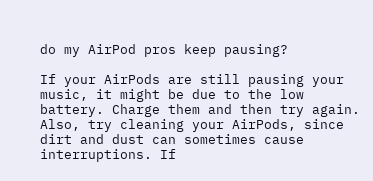do my AirPod pros keep pausing?

If your AirPods are still pausing your music, it might be due to the low battery. Charge them and then try again. Also, try cleaning your AirPods, since dirt and dust can sometimes cause interruptions. If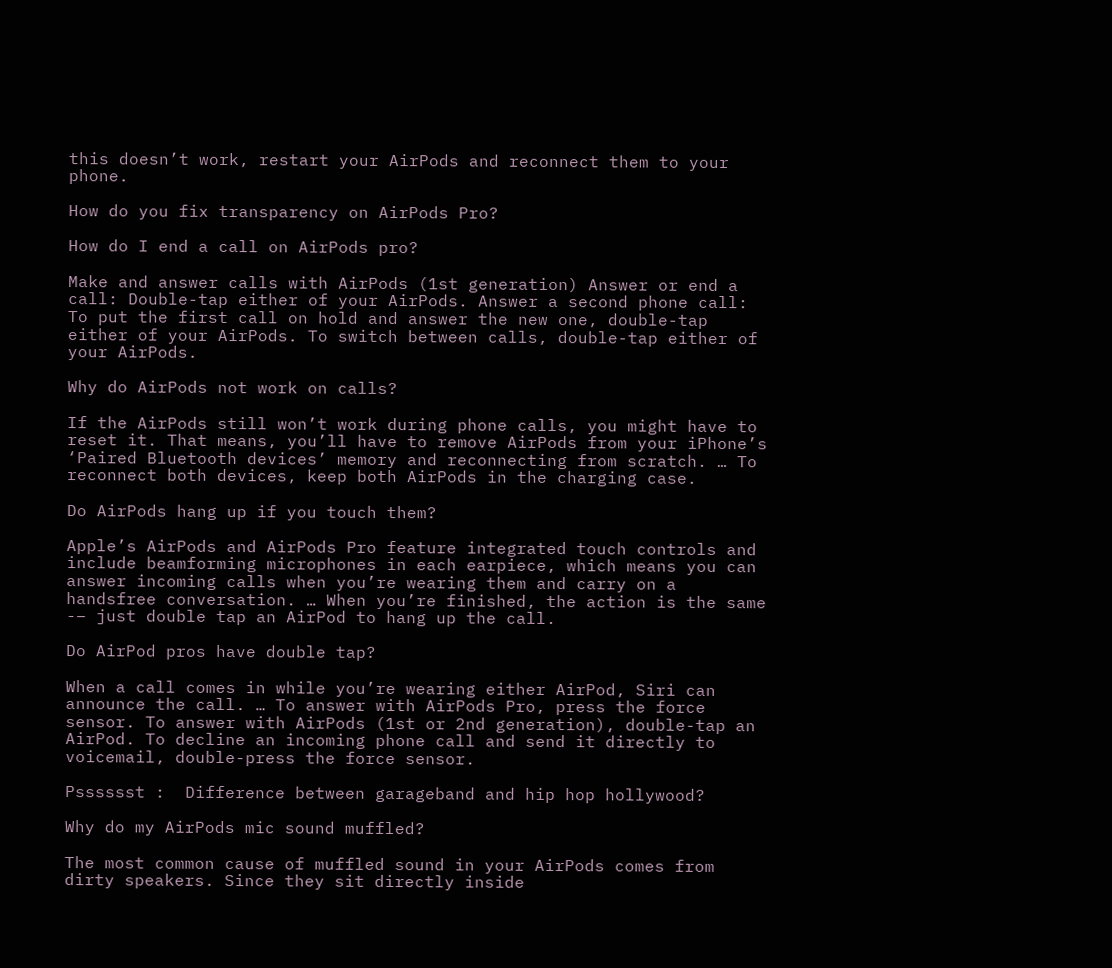this doesn’t work, restart your AirPods and reconnect them to your phone.

How do you fix transparency on AirPods Pro?

How do I end a call on AirPods pro?

Make and answer calls with AirPods (1st generation) Answer or end a call: Double-tap either of your AirPods. Answer a second phone call: To put the first call on hold and answer the new one, double-tap either of your AirPods. To switch between calls, double-tap either of your AirPods.

Why do AirPods not work on calls?

If the AirPods still won’t work during phone calls, you might have to reset it. That means, you’ll have to remove AirPods from your iPhone’s ‘Paired Bluetooth devices’ memory and reconnecting from scratch. … To reconnect both devices, keep both AirPods in the charging case.

Do AirPods hang up if you touch them?

Apple’s AirPods and AirPods Pro feature integrated touch controls and include beamforming microphones in each earpiece, which means you can answer incoming calls when you’re wearing them and carry on a handsfree conversation. … When you’re finished, the action is the same -– just double tap an AirPod to hang up the call.

Do AirPod pros have double tap?

When a call comes in while you’re wearing either AirPod, Siri can announce the call. … To answer with AirPods Pro, press the force sensor. To answer with AirPods (1st or 2nd generation), double-tap an AirPod. To decline an incoming phone call and send it directly to voicemail, double-press the force sensor.

Psssssst :  Difference between garageband and hip hop hollywood?

Why do my AirPods mic sound muffled?

The most common cause of muffled sound in your AirPods comes from dirty speakers. Since they sit directly inside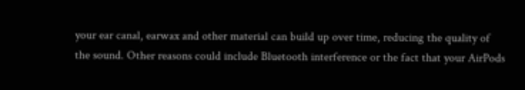your ear canal, earwax and other material can build up over time, reducing the quality of the sound. Other reasons could include Bluetooth interference or the fact that your AirPods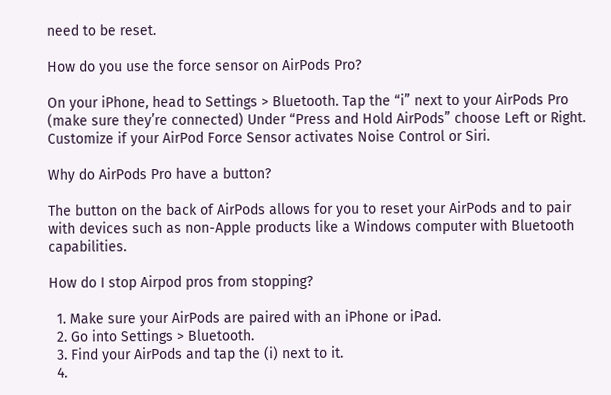need to be reset.

How do you use the force sensor on AirPods Pro?

On your iPhone, head to Settings > Bluetooth. Tap the “i” next to your AirPods Pro (make sure they’re connected) Under “Press and Hold AirPods” choose Left or Right. Customize if your AirPod Force Sensor activates Noise Control or Siri.

Why do AirPods Pro have a button?

The button on the back of AirPods allows for you to reset your AirPods and to pair with devices such as non-Apple products like a Windows computer with Bluetooth capabilities.

How do I stop Airpod pros from stopping?

  1. Make sure your AirPods are paired with an iPhone or iPad.
  2. Go into Settings > Bluetooth.
  3. Find your AirPods and tap the (i) next to it.
  4.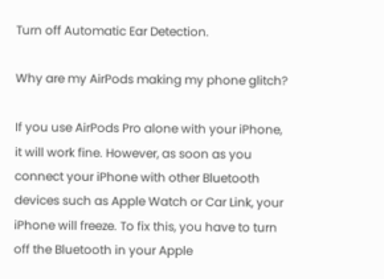Turn off Automatic Ear Detection.

Why are my AirPods making my phone glitch?

If you use AirPods Pro alone with your iPhone, it will work fine. However, as soon as you connect your iPhone with other Bluetooth devices such as Apple Watch or Car Link, your iPhone will freeze. To fix this, you have to turn off the Bluetooth in your Apple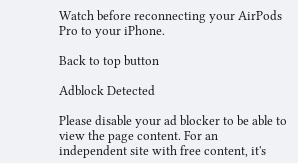Watch before reconnecting your AirPods Pro to your iPhone.

Back to top button

Adblock Detected

Please disable your ad blocker to be able to view the page content. For an independent site with free content, it's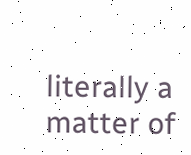literally a matter of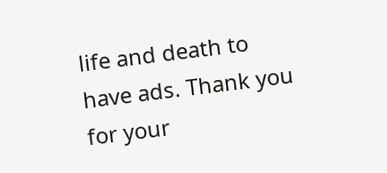life and death to have ads. Thank you for your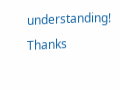understanding! Thanks